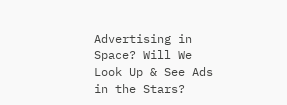Advertising in Space? Will We Look Up & See Ads in the Stars?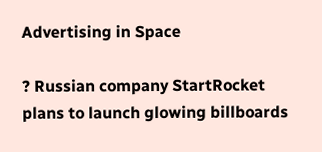Advertising in Space

? Russian company StartRocket plans to launch glowing billboards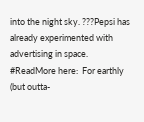into the night sky. ???Pepsi has already experimented with advertising in space. #ReadMore here:  For earthly (but outta-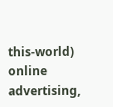this-world) online advertising,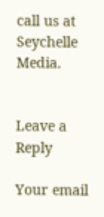call us at Seychelle Media.


Leave a Reply

Your email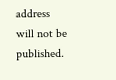address will not be published.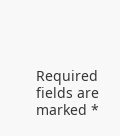Required fields are marked *